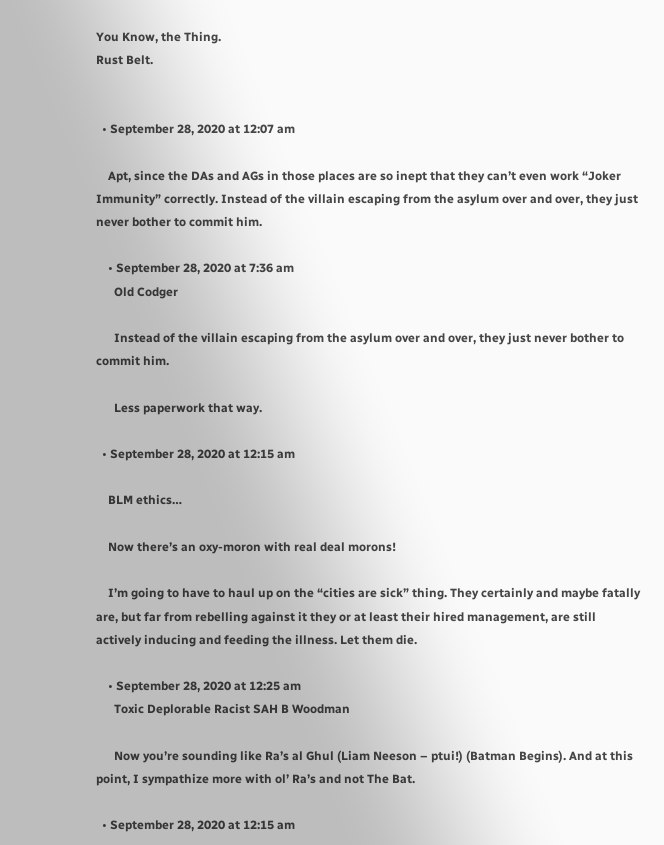You Know, the Thing.
Rust Belt.


  • September 28, 2020 at 12:07 am

    Apt, since the DAs and AGs in those places are so inept that they can’t even work “Joker Immunity” correctly. Instead of the villain escaping from the asylum over and over, they just never bother to commit him.

    • September 28, 2020 at 7:36 am
      Old Codger

      Instead of the villain escaping from the asylum over and over, they just never bother to commit him.

      Less paperwork that way.

  • September 28, 2020 at 12:15 am

    BLM ethics…

    Now there’s an oxy-moron with real deal morons!

    I’m going to have to haul up on the “cities are sick” thing. They certainly and maybe fatally are, but far from rebelling against it they or at least their hired management, are still actively inducing and feeding the illness. Let them die.

    • September 28, 2020 at 12:25 am
      Toxic Deplorable Racist SAH B Woodman

      Now you’re sounding like Ra’s al Ghul (Liam Neeson – ptui!) (Batman Begins). And at this point, I sympathize more with ol’ Ra’s and not The Bat.

  • September 28, 2020 at 12:15 am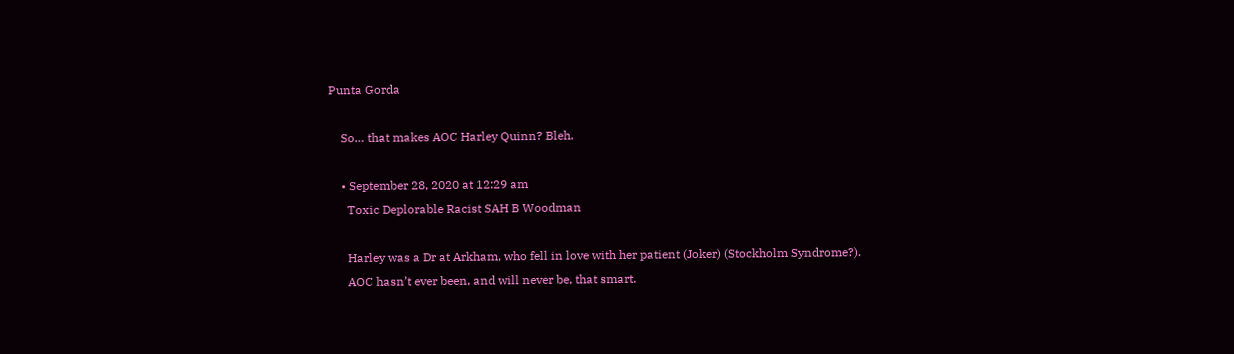Punta Gorda

    So… that makes AOC Harley Quinn? Bleh.

    • September 28, 2020 at 12:29 am
      Toxic Deplorable Racist SAH B Woodman

      Harley was a Dr at Arkham, who fell in love with her patient (Joker) (Stockholm Syndrome?).
      AOC hasn’t ever been, and will never be, that smart.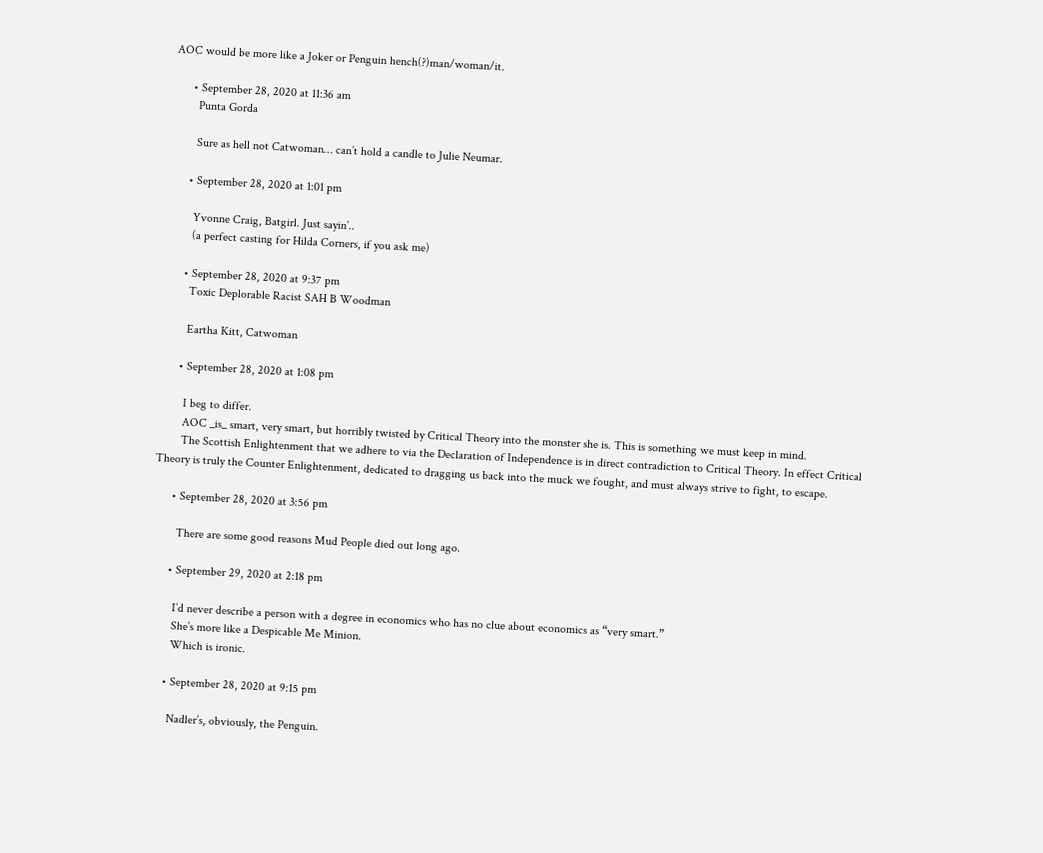AOC would be more like a Joker or Penguin hench(?)man/woman/it.

      • September 28, 2020 at 11:36 am
        Punta Gorda

        Sure as hell not Catwoman… can’t hold a candle to Julie Neumar.

      • September 28, 2020 at 1:01 pm

        Yvonne Craig, Batgirl. Just sayin’..
        (a perfect casting for Hilda Corners, if you ask me)

      • September 28, 2020 at 9:37 pm
        Toxic Deplorable Racist SAH B Woodman

        Eartha Kitt, Catwoman

      • September 28, 2020 at 1:08 pm

        I beg to differ.
        AOC _is_ smart, very smart, but horribly twisted by Critical Theory into the monster she is. This is something we must keep in mind.
        The Scottish Enlightenment that we adhere to via the Declaration of Independence is in direct contradiction to Critical Theory. In effect Critical Theory is truly the Counter Enlightenment, dedicated to dragging us back into the muck we fought, and must always strive to fight, to escape.

      • September 28, 2020 at 3:56 pm

        There are some good reasons Mud People died out long ago.

      • September 29, 2020 at 2:18 pm

        I’d never describe a person with a degree in economics who has no clue about economics as “very smart.”
        She’s more like a Despicable Me Minion.
        Which is ironic.

      • September 28, 2020 at 9:15 pm

        Nadler’s, obviously, the Penguin.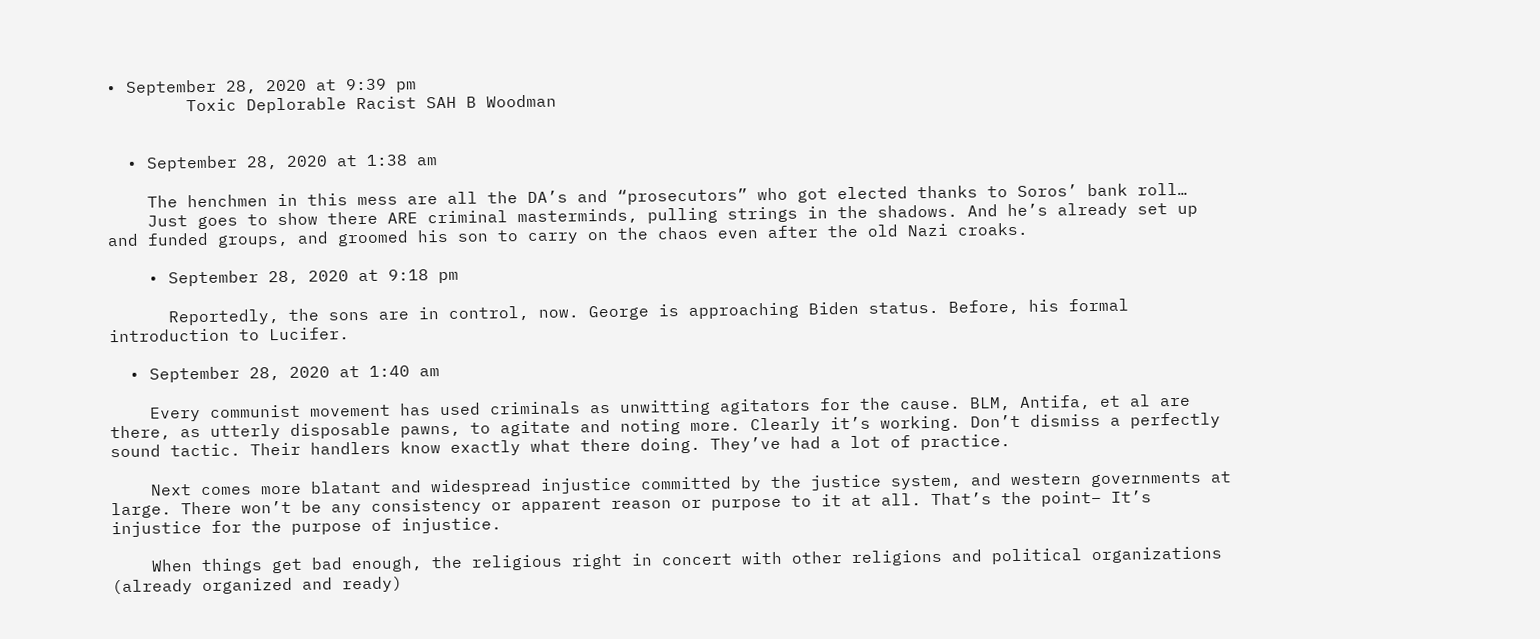• September 28, 2020 at 9:39 pm
        Toxic Deplorable Racist SAH B Woodman


  • September 28, 2020 at 1:38 am

    The henchmen in this mess are all the DA’s and “prosecutors” who got elected thanks to Soros’ bank roll…
    Just goes to show there ARE criminal masterminds, pulling strings in the shadows. And he’s already set up and funded groups, and groomed his son to carry on the chaos even after the old Nazi croaks.

    • September 28, 2020 at 9:18 pm

      Reportedly, the sons are in control, now. George is approaching Biden status. Before, his formal introduction to Lucifer.

  • September 28, 2020 at 1:40 am

    Every communist movement has used criminals as unwitting agitators for the cause. BLM, Antifa, et al are there, as utterly disposable pawns, to agitate and noting more. Clearly it’s working. Don’t dismiss a perfectly sound tactic. Their handlers know exactly what there doing. They’ve had a lot of practice.

    Next comes more blatant and widespread injustice committed by the justice system, and western governments at large. There won’t be any consistency or apparent reason or purpose to it at all. That’s the point– It’s injustice for the purpose of injustice.

    When things get bad enough, the religious right in concert with other religions and political organizations (already organized and ready)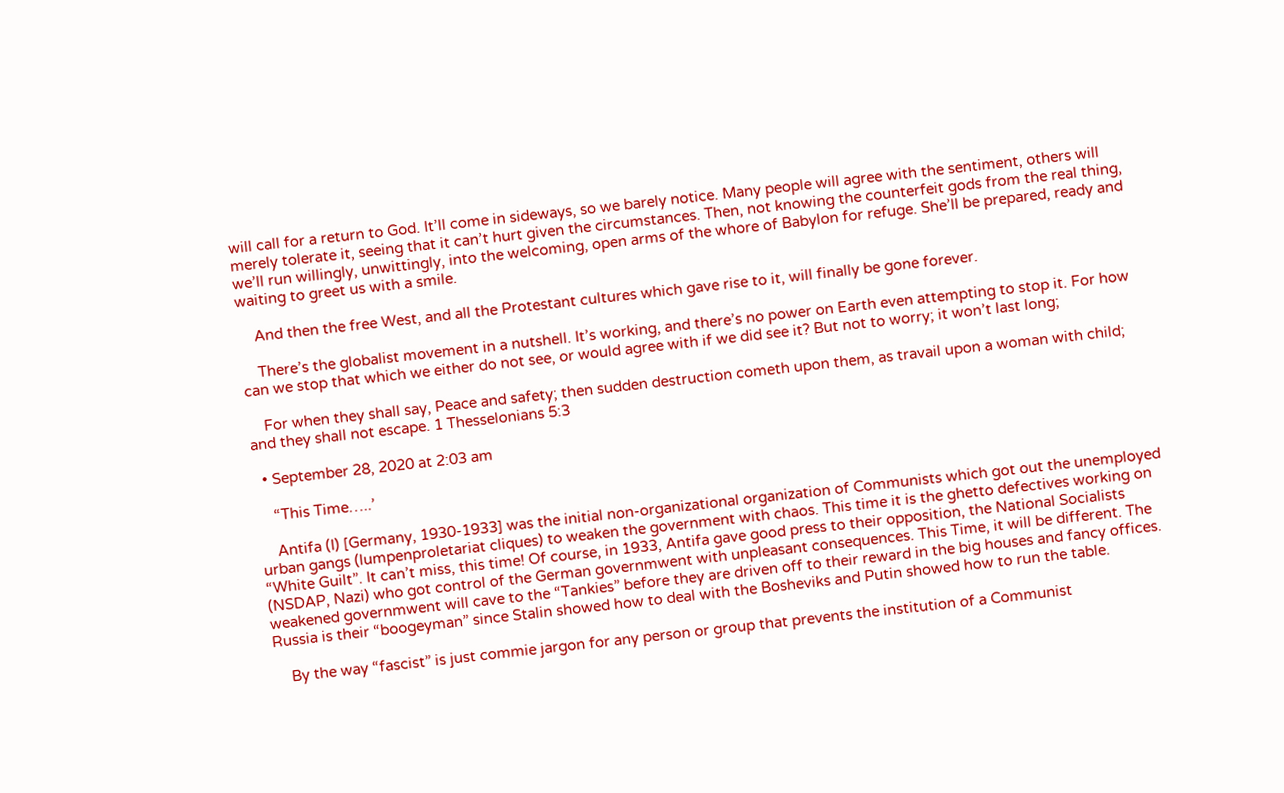will call for a return to God. It’ll come in sideways, so we barely notice. Many people will agree with the sentiment, others will merely tolerate it, seeing that it can’t hurt given the circumstances. Then, not knowing the counterfeit gods from the real thing, we’ll run willingly, unwittingly, into the welcoming, open arms of the whore of Babylon for refuge. She’ll be prepared, ready and waiting to greet us with a smile.

    And then the free West, and all the Protestant cultures which gave rise to it, will finally be gone forever.

    There’s the globalist movement in a nutshell. It’s working, and there’s no power on Earth even attempting to stop it. For how can we stop that which we either do not see, or would agree with if we did see it? But not to worry; it won’t last long;

    For when they shall say, Peace and safety; then sudden destruction cometh upon them, as travail upon a woman with child; and they shall not escape. 1 Thesselonians 5:3

  • September 28, 2020 at 2:03 am

    “This Time…..’

    Antifa (I) [Germany, 1930-1933] was the initial non-organizational organization of Communists which got out the unemployed urban gangs (lumpenproletariat cliques) to weaken the government with chaos. This time it is the ghetto defectives working on “White Guilt”. It can’t miss, this time! Of course, in 1933, Antifa gave good press to their opposition, the National Socialists (NSDAP, Nazi) who got control of the German governmwent with unpleasant consequences. This Time, it will be different. The weakened governmwent will cave to the “Tankies” before they are driven off to their reward in the big houses and fancy offices. Russia is their “boogeyman” since Stalin showed how to deal with the Bosheviks and Putin showed how to run the table.

    By the way “fascist” is just commie jargon for any person or group that prevents the institution of a Communist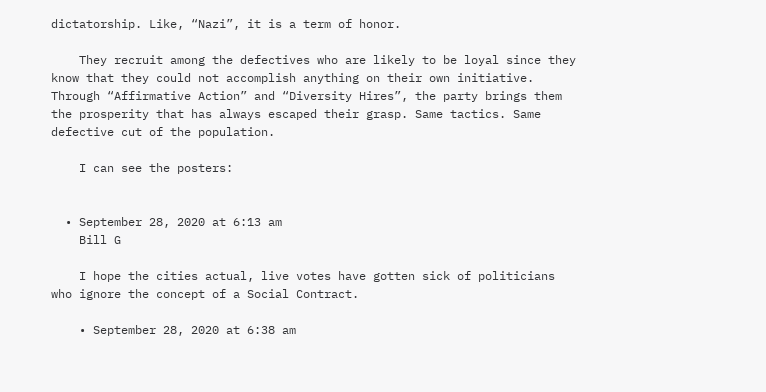dictatorship. Like, “Nazi”, it is a term of honor.

    They recruit among the defectives who are likely to be loyal since they know that they could not accomplish anything on their own initiative. Through “Affirmative Action” and “Diversity Hires”, the party brings them the prosperity that has always escaped their grasp. Same tactics. Same defective cut of the population.

    I can see the posters:


  • September 28, 2020 at 6:13 am
    Bill G

    I hope the cities actual, live votes have gotten sick of politicians who ignore the concept of a Social Contract.

    • September 28, 2020 at 6:38 am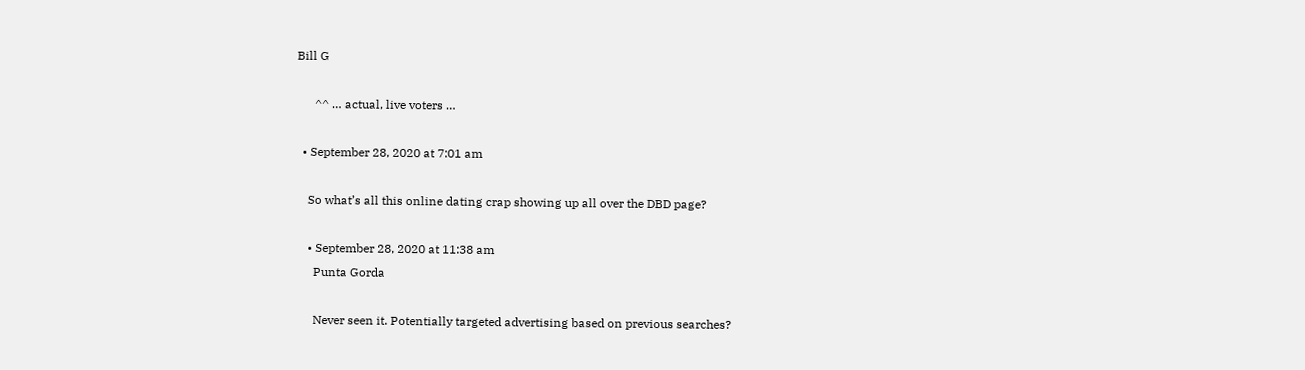Bill G

      ^^ … actual, live voters …

  • September 28, 2020 at 7:01 am

    So what’s all this online dating crap showing up all over the DBD page?

    • September 28, 2020 at 11:38 am
      Punta Gorda

      Never seen it. Potentially targeted advertising based on previous searches?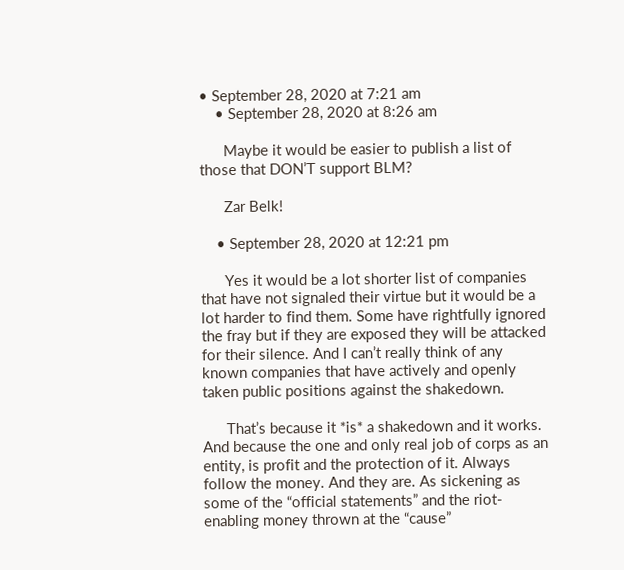• September 28, 2020 at 7:21 am
    • September 28, 2020 at 8:26 am

      Maybe it would be easier to publish a list of those that DON’T support BLM?

      Zar Belk!

    • September 28, 2020 at 12:21 pm

      Yes it would be a lot shorter list of companies that have not signaled their virtue but it would be a lot harder to find them. Some have rightfully ignored the fray but if they are exposed they will be attacked for their silence. And I can’t really think of any known companies that have actively and openly taken public positions against the shakedown.

      That’s because it *is* a shakedown and it works. And because the one and only real job of corps as an entity, is profit and the protection of it. Always follow the money. And they are. As sickening as some of the “official statements” and the riot-enabling money thrown at the “cause”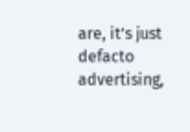are, it’s just defacto advertising,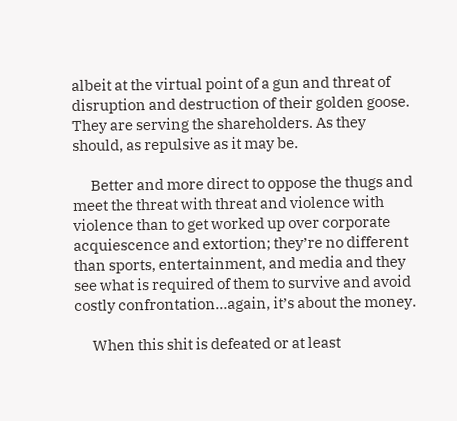albeit at the virtual point of a gun and threat of disruption and destruction of their golden goose. They are serving the shareholders. As they should, as repulsive as it may be.

      Better and more direct to oppose the thugs and meet the threat with threat and violence with violence than to get worked up over corporate acquiescence and extortion; they’re no different than sports, entertainment, and media and they see what is required of them to survive and avoid costly confrontation…again, it’s about the money.

      When this shit is defeated or at least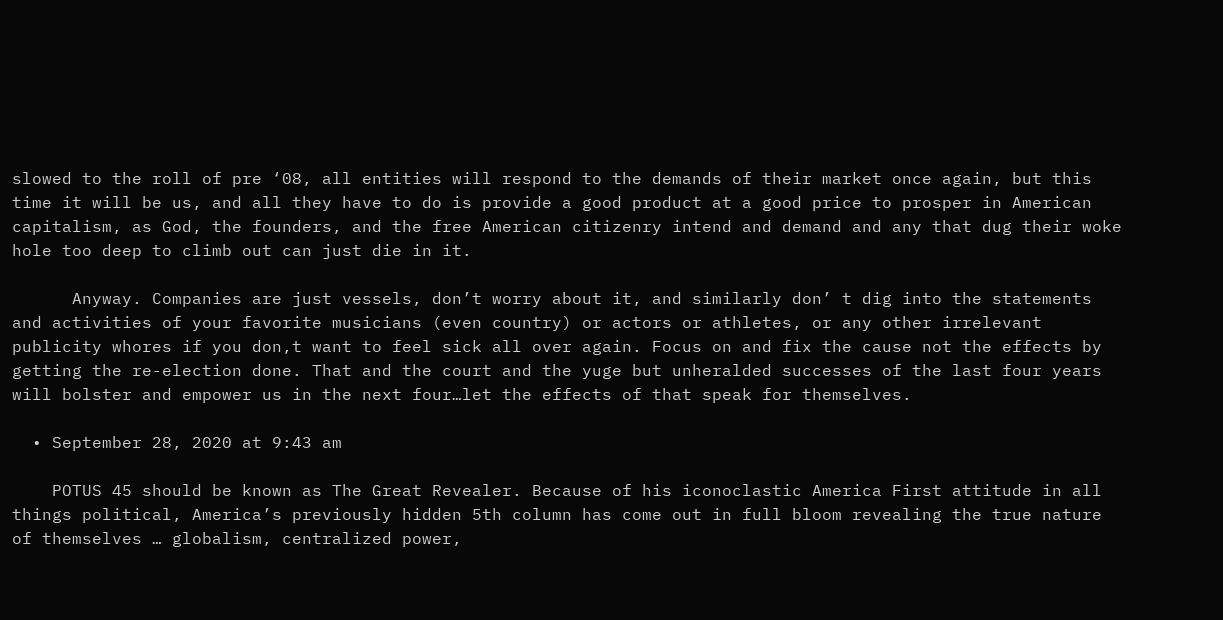slowed to the roll of pre ‘08, all entities will respond to the demands of their market once again, but this time it will be us, and all they have to do is provide a good product at a good price to prosper in American capitalism, as God, the founders, and the free American citizenry intend and demand and any that dug their woke hole too deep to climb out can just die in it.

      Anyway. Companies are just vessels, don’t worry about it, and similarly don’ t dig into the statements and activities of your favorite musicians (even country) or actors or athletes, or any other irrelevant publicity whores if you don,t want to feel sick all over again. Focus on and fix the cause not the effects by getting the re-election done. That and the court and the yuge but unheralded successes of the last four years will bolster and empower us in the next four…let the effects of that speak for themselves.

  • September 28, 2020 at 9:43 am

    POTUS 45 should be known as The Great Revealer. Because of his iconoclastic America First attitude in all things political, America’s previously hidden 5th column has come out in full bloom revealing the true nature of themselves … globalism, centralized power,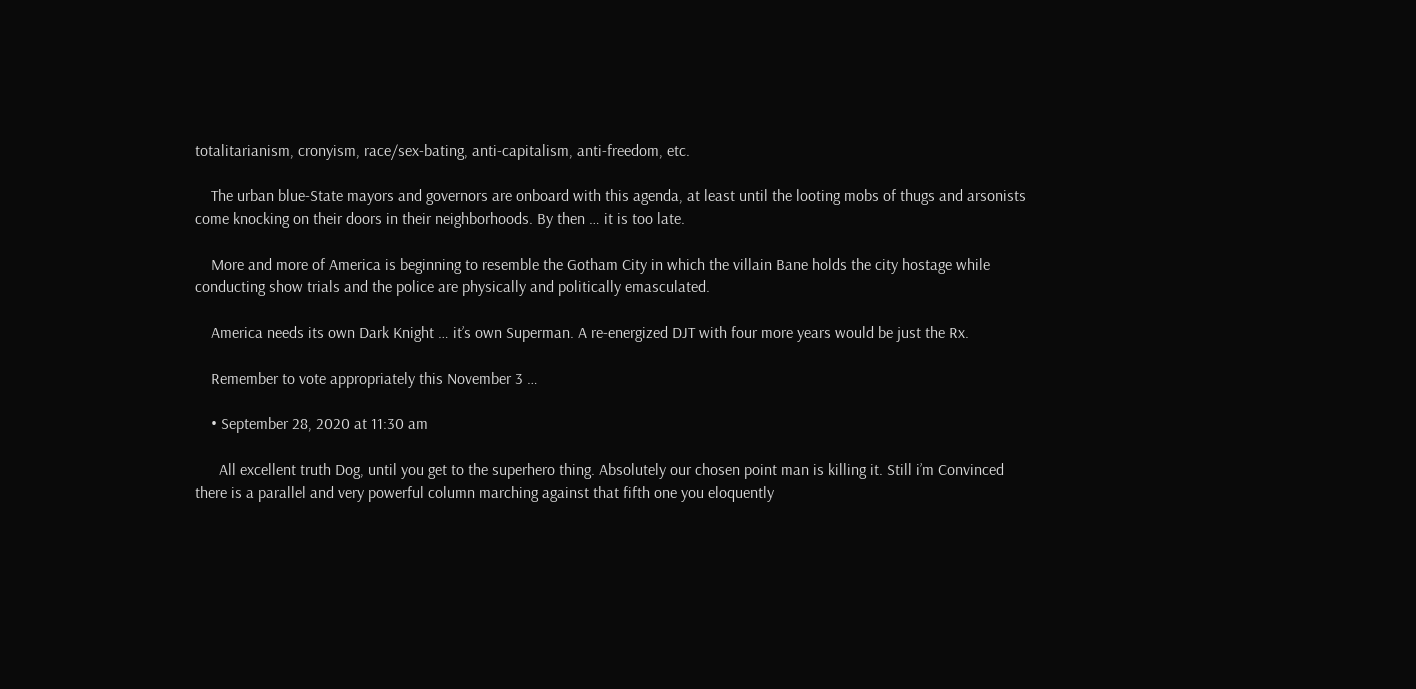totalitarianism, cronyism, race/sex-bating, anti-capitalism, anti-freedom, etc.

    The urban blue-State mayors and governors are onboard with this agenda, at least until the looting mobs of thugs and arsonists come knocking on their doors in their neighborhoods. By then … it is too late.

    More and more of America is beginning to resemble the Gotham City in which the villain Bane holds the city hostage while conducting show trials and the police are physically and politically emasculated.

    America needs its own Dark Knight … it’s own Superman. A re-energized DJT with four more years would be just the Rx.

    Remember to vote appropriately this November 3 …

    • September 28, 2020 at 11:30 am

      All excellent truth Dog, until you get to the superhero thing. Absolutely our chosen point man is killing it. Still i’m Convinced there is a parallel and very powerful column marching against that fifth one you eloquently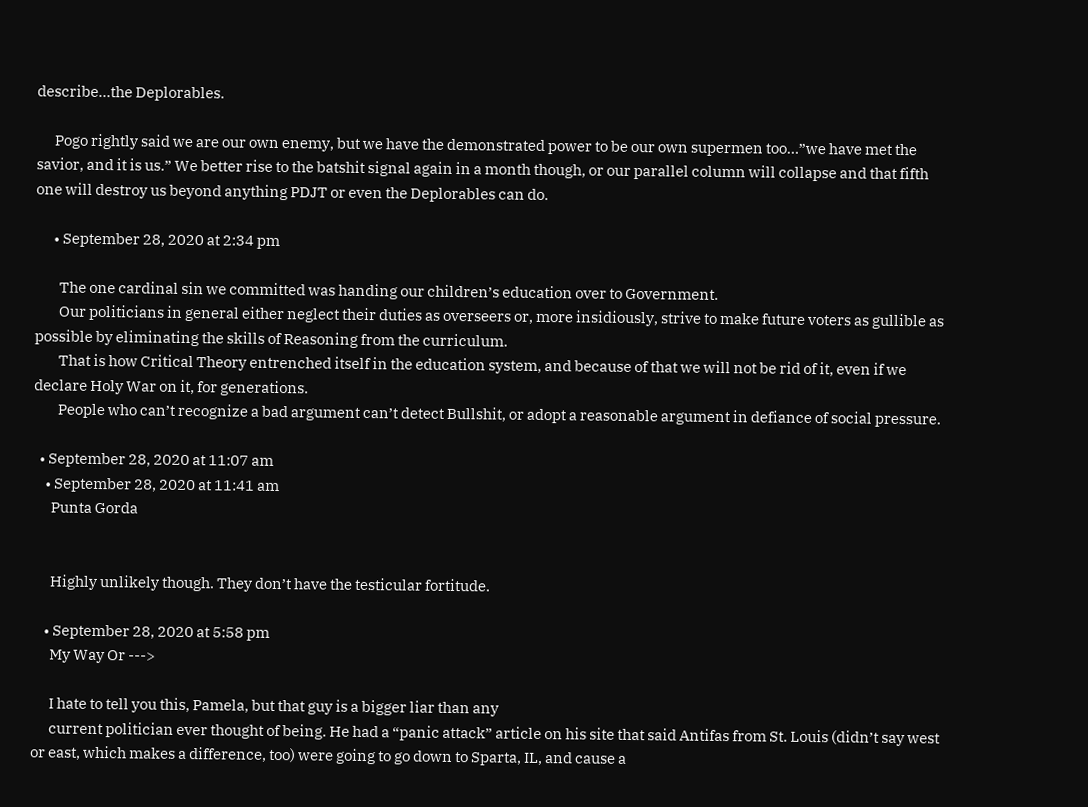describe…the Deplorables.

      Pogo rightly said we are our own enemy, but we have the demonstrated power to be our own supermen too…”we have met the savior, and it is us.” We better rise to the batshit signal again in a month though, or our parallel column will collapse and that fifth one will destroy us beyond anything PDJT or even the Deplorables can do.

      • September 28, 2020 at 2:34 pm

        The one cardinal sin we committed was handing our children’s education over to Government.
        Our politicians in general either neglect their duties as overseers or, more insidiously, strive to make future voters as gullible as possible by eliminating the skills of Reasoning from the curriculum.
        That is how Critical Theory entrenched itself in the education system, and because of that we will not be rid of it, even if we declare Holy War on it, for generations.
        People who can’t recognize a bad argument can’t detect Bullshit, or adopt a reasonable argument in defiance of social pressure.

  • September 28, 2020 at 11:07 am
    • September 28, 2020 at 11:41 am
      Punta Gorda


      Highly unlikely though. They don’t have the testicular fortitude.

    • September 28, 2020 at 5:58 pm
      My Way Or --->

      I hate to tell you this, Pamela, but that guy is a bigger liar than any
      current politician ever thought of being. He had a “panic attack” article on his site that said Antifas from St. Louis (didn’t say west or east, which makes a difference, too) were going to go down to Sparta, IL, and cause a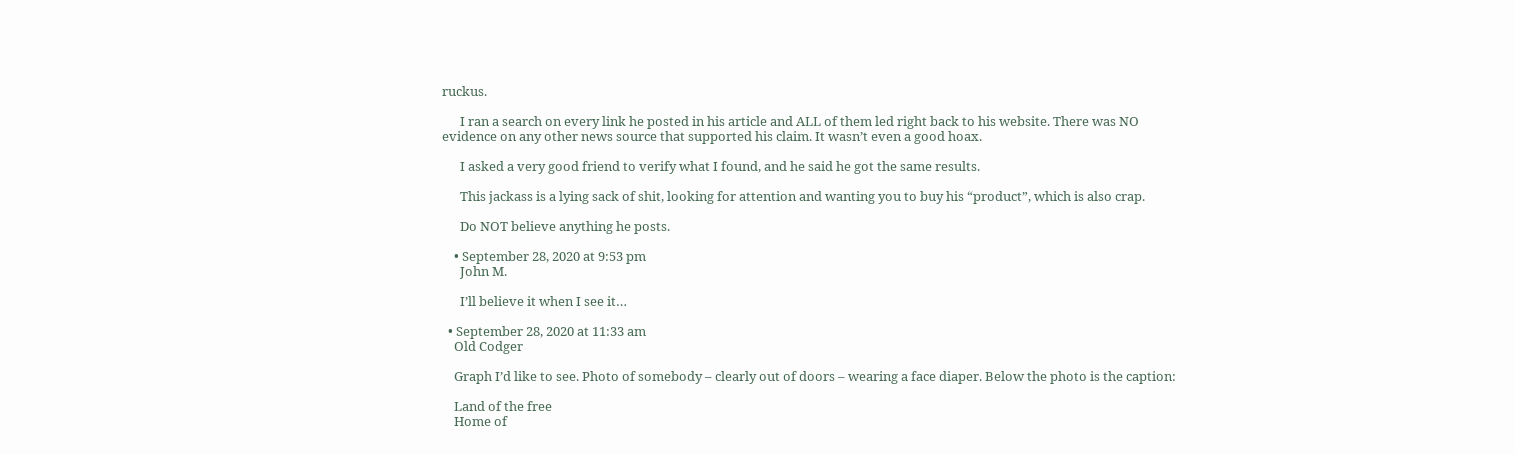ruckus.

      I ran a search on every link he posted in his article and ALL of them led right back to his website. There was NO evidence on any other news source that supported his claim. It wasn’t even a good hoax.

      I asked a very good friend to verify what I found, and he said he got the same results.

      This jackass is a lying sack of shit, looking for attention and wanting you to buy his “product”, which is also crap.

      Do NOT believe anything he posts.

    • September 28, 2020 at 9:53 pm
      John M.

      I’ll believe it when I see it…

  • September 28, 2020 at 11:33 am
    Old Codger

    Graph I’d like to see. Photo of somebody – clearly out of doors – wearing a face diaper. Below the photo is the caption:

    Land of the free
    Home of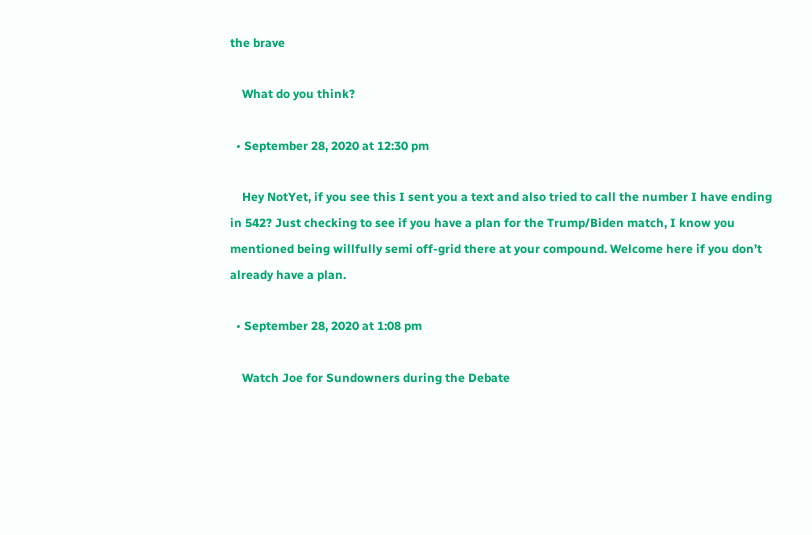the brave

    What do you think?

  • September 28, 2020 at 12:30 pm

    Hey NotYet, if you see this I sent you a text and also tried to call the number I have ending in 542? Just checking to see if you have a plan for the Trump/Biden match, I know you mentioned being willfully semi off-grid there at your compound. Welcome here if you don’t already have a plan.

  • September 28, 2020 at 1:08 pm

    Watch Joe for Sundowners during the Debate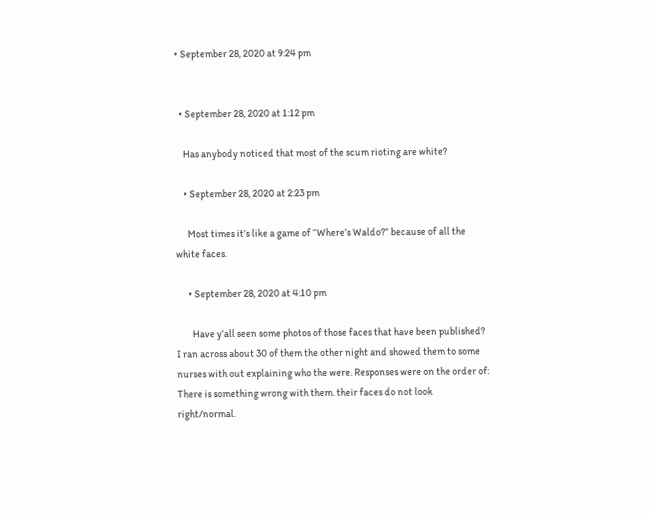• September 28, 2020 at 9:24 pm


  • September 28, 2020 at 1:12 pm

    Has anybody noticed that most of the scum rioting are white?

    • September 28, 2020 at 2:23 pm

      Most times it’s like a game of “Where’s Waldo?” because of all the white faces.

      • September 28, 2020 at 4:10 pm

        Have y’all seen some photos of those faces that have been published? I ran across about 30 of them the other night and showed them to some nurses with out explaining who the were. Responses were on the order of: There is something wrong with them. their faces do not look right/normal.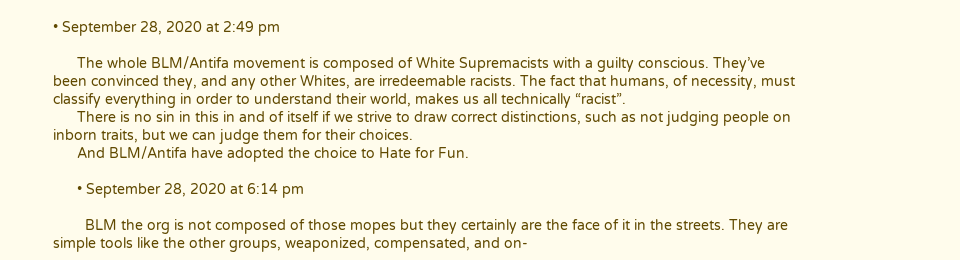• September 28, 2020 at 2:49 pm

      The whole BLM/Antifa movement is composed of White Supremacists with a guilty conscious. They’ve been convinced they, and any other Whites, are irredeemable racists. The fact that humans, of necessity, must classify everything in order to understand their world, makes us all technically “racist”.
      There is no sin in this in and of itself if we strive to draw correct distinctions, such as not judging people on inborn traits, but we can judge them for their choices.
      And BLM/Antifa have adopted the choice to Hate for Fun.

      • September 28, 2020 at 6:14 pm

        BLM the org is not composed of those mopes but they certainly are the face of it in the streets. They are simple tools like the other groups, weaponized, compensated, and on-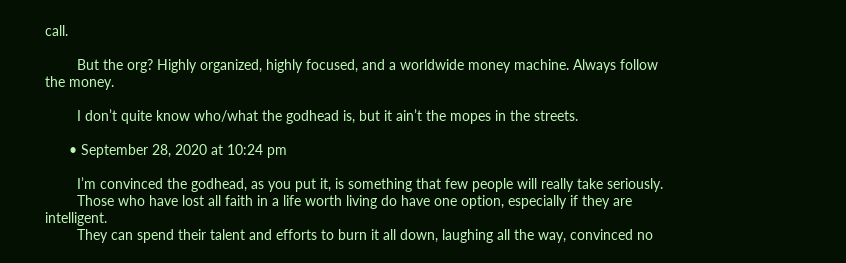call.

        But the org? Highly organized, highly focused, and a worldwide money machine. Always follow the money.

        I don’t quite know who/what the godhead is, but it ain’t the mopes in the streets.

      • September 28, 2020 at 10:24 pm

        I’m convinced the godhead, as you put it, is something that few people will really take seriously.
        Those who have lost all faith in a life worth living do have one option, especially if they are intelligent.
        They can spend their talent and efforts to burn it all down, laughing all the way, convinced no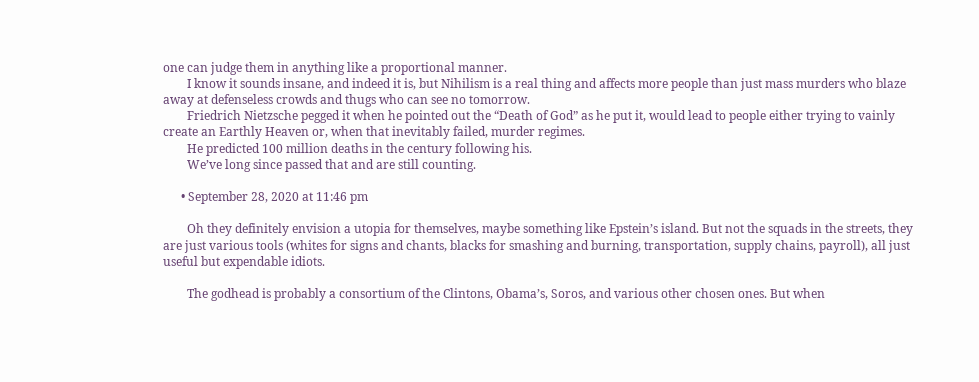one can judge them in anything like a proportional manner.
        I know it sounds insane, and indeed it is, but Nihilism is a real thing and affects more people than just mass murders who blaze away at defenseless crowds and thugs who can see no tomorrow.
        Friedrich Nietzsche pegged it when he pointed out the “Death of God” as he put it, would lead to people either trying to vainly create an Earthly Heaven or, when that inevitably failed, murder regimes.
        He predicted 100 million deaths in the century following his.
        We’ve long since passed that and are still counting.

      • September 28, 2020 at 11:46 pm

        Oh they definitely envision a utopia for themselves, maybe something like Epstein’s island. But not the squads in the streets, they are just various tools (whites for signs and chants, blacks for smashing and burning, transportation, supply chains, payroll), all just useful but expendable idiots.

        The godhead is probably a consortium of the Clintons, Obama’s, Soros, and various other chosen ones. But when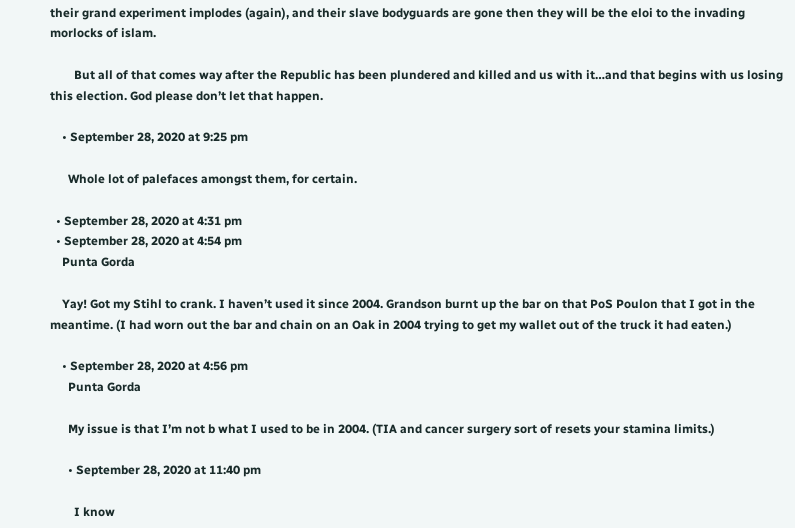their grand experiment implodes (again), and their slave bodyguards are gone then they will be the eloi to the invading morlocks of islam.

        But all of that comes way after the Republic has been plundered and killed and us with it…and that begins with us losing this election. God please don’t let that happen.

    • September 28, 2020 at 9:25 pm

      Whole lot of palefaces amongst them, for certain.

  • September 28, 2020 at 4:31 pm
  • September 28, 2020 at 4:54 pm
    Punta Gorda

    Yay! Got my Stihl to crank. I haven’t used it since 2004. Grandson burnt up the bar on that PoS Poulon that I got in the meantime. (I had worn out the bar and chain on an Oak in 2004 trying to get my wallet out of the truck it had eaten.)

    • September 28, 2020 at 4:56 pm
      Punta Gorda

      My issue is that I’m not b what I used to be in 2004. (TIA and cancer surgery sort of resets your stamina limits.)

      • September 28, 2020 at 11:40 pm

        I know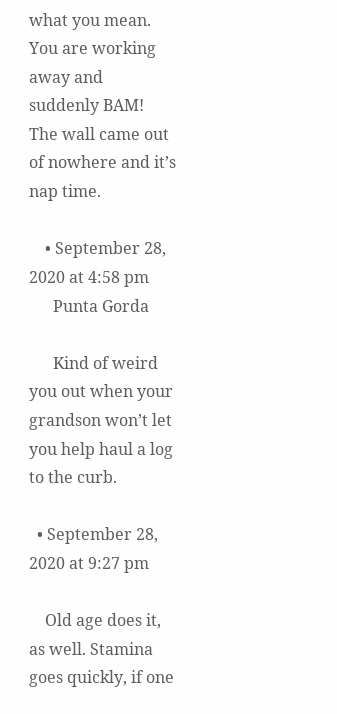what you mean. You are working away and suddenly BAM! The wall came out of nowhere and it’s nap time.

    • September 28, 2020 at 4:58 pm
      Punta Gorda

      Kind of weird you out when your grandson won’t let you help haul a log to the curb.

  • September 28, 2020 at 9:27 pm

    Old age does it, as well. Stamina goes quickly, if one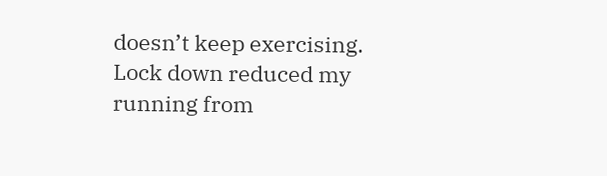doesn’t keep exercising. Lock down reduced my running from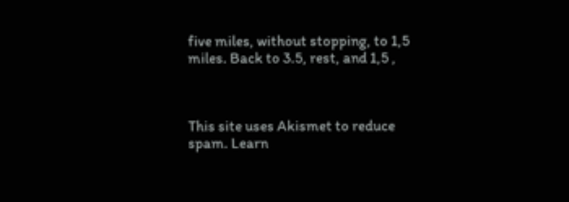five miles, without stopping, to 1,5 miles. Back to 3.5, rest, and 1,5 ,



This site uses Akismet to reduce spam. Learn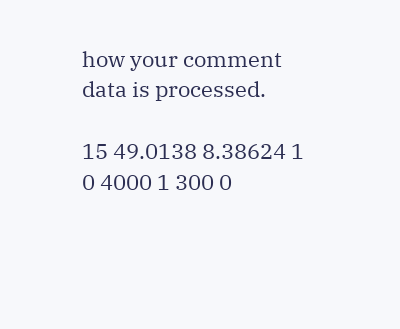how your comment data is processed.

15 49.0138 8.38624 1 0 4000 1 300 0